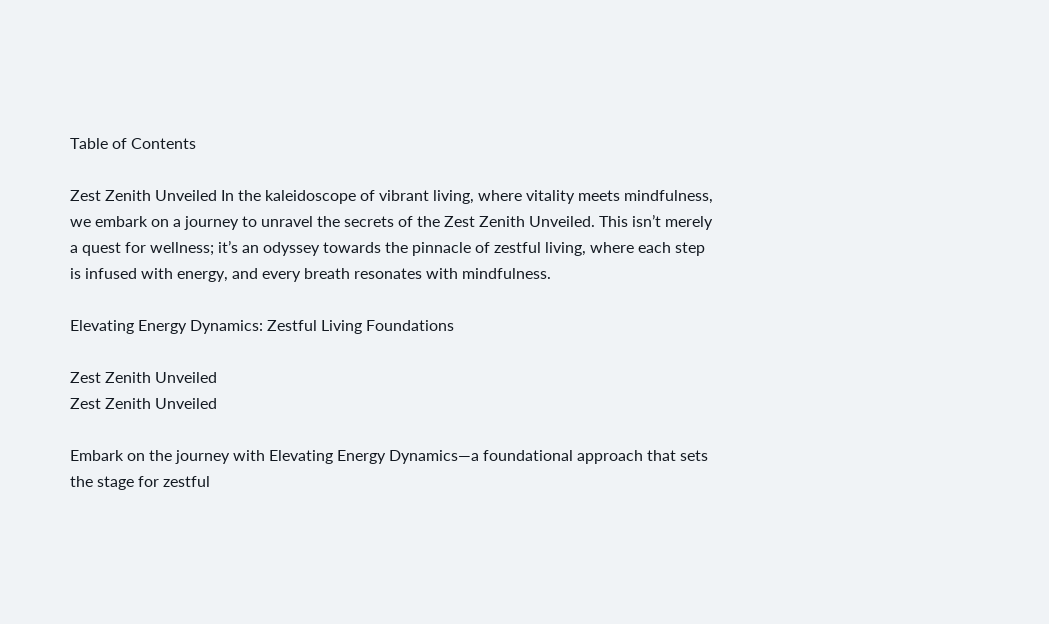Table of Contents

Zest Zenith Unveiled In the kaleidoscope of vibrant living, where vitality meets mindfulness, we embark on a journey to unravel the secrets of the Zest Zenith Unveiled. This isn’t merely a quest for wellness; it’s an odyssey towards the pinnacle of zestful living, where each step is infused with energy, and every breath resonates with mindfulness.

Elevating Energy Dynamics: Zestful Living Foundations

Zest Zenith Unveiled
Zest Zenith Unveiled

Embark on the journey with Elevating Energy Dynamics—a foundational approach that sets the stage for zestful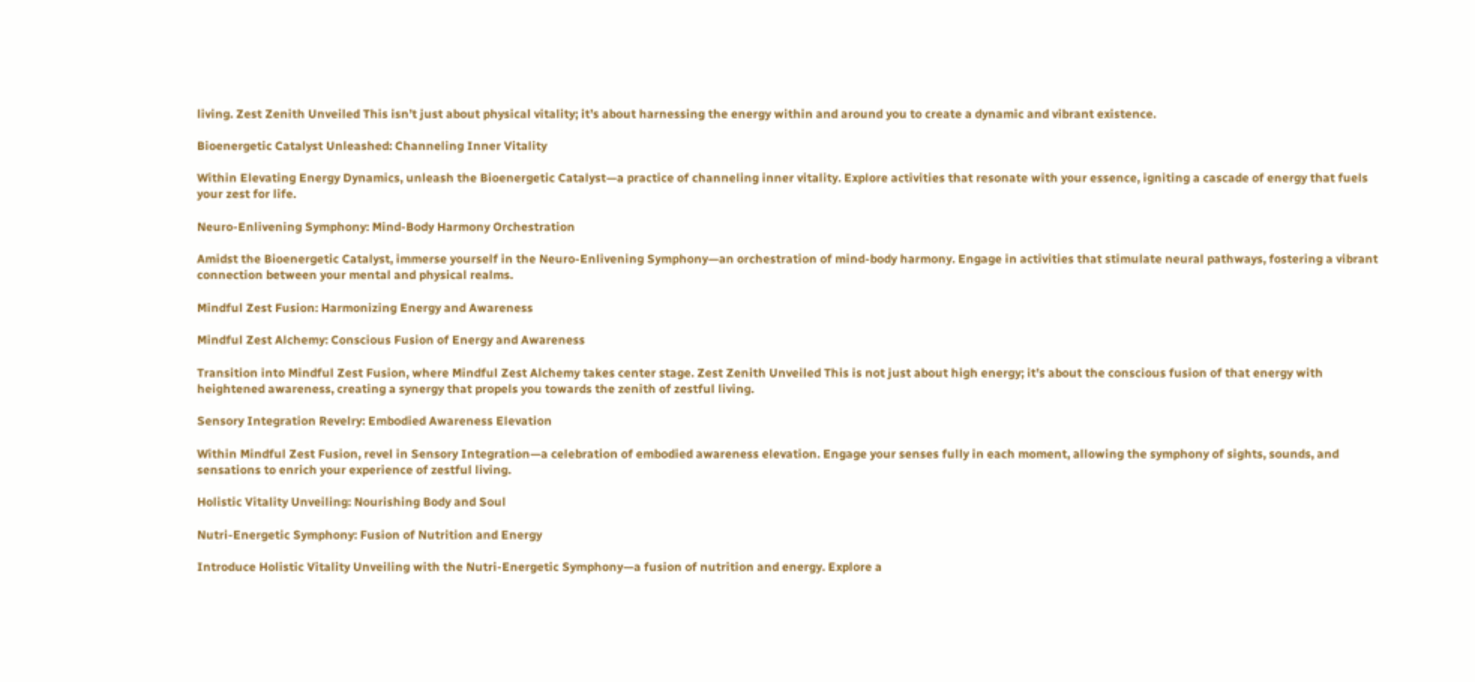living. Zest Zenith Unveiled This isn’t just about physical vitality; it’s about harnessing the energy within and around you to create a dynamic and vibrant existence.

Bioenergetic Catalyst Unleashed: Channeling Inner Vitality

Within Elevating Energy Dynamics, unleash the Bioenergetic Catalyst—a practice of channeling inner vitality. Explore activities that resonate with your essence, igniting a cascade of energy that fuels your zest for life.

Neuro-Enlivening Symphony: Mind-Body Harmony Orchestration

Amidst the Bioenergetic Catalyst, immerse yourself in the Neuro-Enlivening Symphony—an orchestration of mind-body harmony. Engage in activities that stimulate neural pathways, fostering a vibrant connection between your mental and physical realms.

Mindful Zest Fusion: Harmonizing Energy and Awareness

Mindful Zest Alchemy: Conscious Fusion of Energy and Awareness

Transition into Mindful Zest Fusion, where Mindful Zest Alchemy takes center stage. Zest Zenith Unveiled This is not just about high energy; it’s about the conscious fusion of that energy with heightened awareness, creating a synergy that propels you towards the zenith of zestful living.

Sensory Integration Revelry: Embodied Awareness Elevation

Within Mindful Zest Fusion, revel in Sensory Integration—a celebration of embodied awareness elevation. Engage your senses fully in each moment, allowing the symphony of sights, sounds, and sensations to enrich your experience of zestful living.

Holistic Vitality Unveiling: Nourishing Body and Soul

Nutri-Energetic Symphony: Fusion of Nutrition and Energy

Introduce Holistic Vitality Unveiling with the Nutri-Energetic Symphony—a fusion of nutrition and energy. Explore a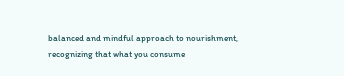balanced and mindful approach to nourishment, recognizing that what you consume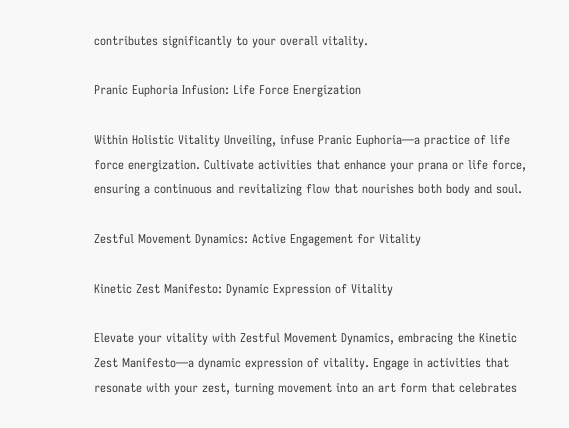contributes significantly to your overall vitality.

Pranic Euphoria Infusion: Life Force Energization

Within Holistic Vitality Unveiling, infuse Pranic Euphoria—a practice of life force energization. Cultivate activities that enhance your prana or life force, ensuring a continuous and revitalizing flow that nourishes both body and soul.

Zestful Movement Dynamics: Active Engagement for Vitality

Kinetic Zest Manifesto: Dynamic Expression of Vitality

Elevate your vitality with Zestful Movement Dynamics, embracing the Kinetic Zest Manifesto—a dynamic expression of vitality. Engage in activities that resonate with your zest, turning movement into an art form that celebrates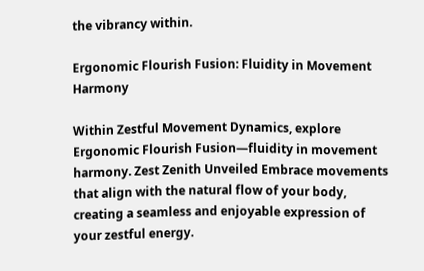the vibrancy within.

Ergonomic Flourish Fusion: Fluidity in Movement Harmony

Within Zestful Movement Dynamics, explore Ergonomic Flourish Fusion—fluidity in movement harmony. Zest Zenith Unveiled Embrace movements that align with the natural flow of your body, creating a seamless and enjoyable expression of your zestful energy.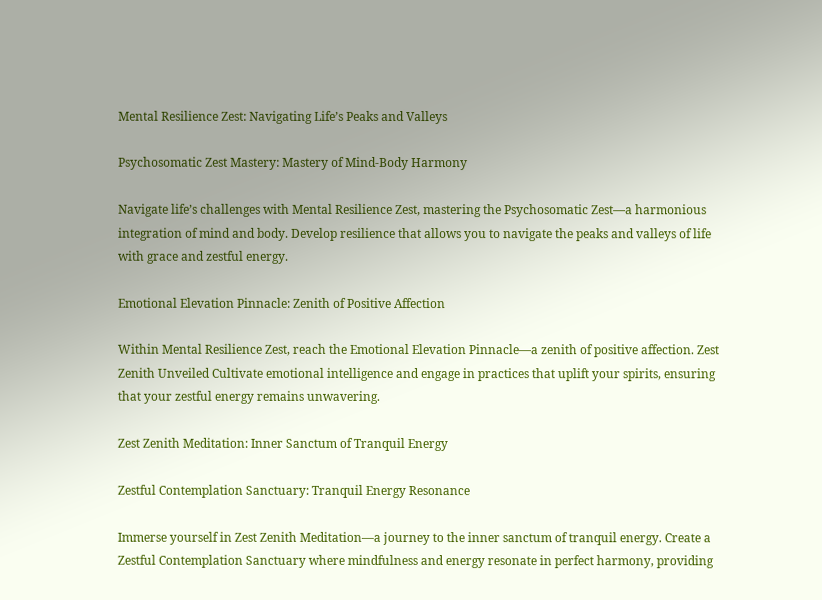Mental Resilience Zest: Navigating Life’s Peaks and Valleys

Psychosomatic Zest Mastery: Mastery of Mind-Body Harmony

Navigate life’s challenges with Mental Resilience Zest, mastering the Psychosomatic Zest—a harmonious integration of mind and body. Develop resilience that allows you to navigate the peaks and valleys of life with grace and zestful energy.

Emotional Elevation Pinnacle: Zenith of Positive Affection

Within Mental Resilience Zest, reach the Emotional Elevation Pinnacle—a zenith of positive affection. Zest Zenith Unveiled Cultivate emotional intelligence and engage in practices that uplift your spirits, ensuring that your zestful energy remains unwavering.

Zest Zenith Meditation: Inner Sanctum of Tranquil Energy

Zestful Contemplation Sanctuary: Tranquil Energy Resonance

Immerse yourself in Zest Zenith Meditation—a journey to the inner sanctum of tranquil energy. Create a Zestful Contemplation Sanctuary where mindfulness and energy resonate in perfect harmony, providing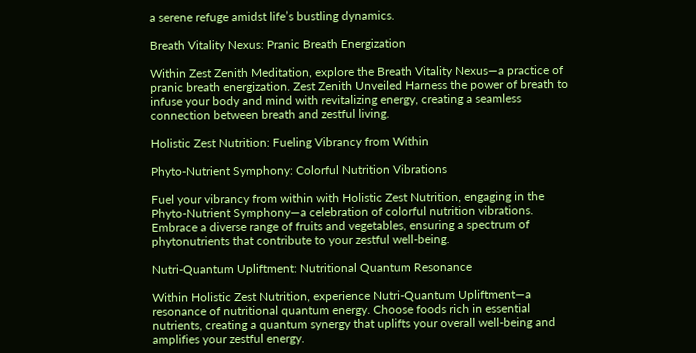a serene refuge amidst life’s bustling dynamics.

Breath Vitality Nexus: Pranic Breath Energization

Within Zest Zenith Meditation, explore the Breath Vitality Nexus—a practice of pranic breath energization. Zest Zenith Unveiled Harness the power of breath to infuse your body and mind with revitalizing energy, creating a seamless connection between breath and zestful living.

Holistic Zest Nutrition: Fueling Vibrancy from Within

Phyto-Nutrient Symphony: Colorful Nutrition Vibrations

Fuel your vibrancy from within with Holistic Zest Nutrition, engaging in the Phyto-Nutrient Symphony—a celebration of colorful nutrition vibrations. Embrace a diverse range of fruits and vegetables, ensuring a spectrum of phytonutrients that contribute to your zestful well-being.

Nutri-Quantum Upliftment: Nutritional Quantum Resonance

Within Holistic Zest Nutrition, experience Nutri-Quantum Upliftment—a resonance of nutritional quantum energy. Choose foods rich in essential nutrients, creating a quantum synergy that uplifts your overall well-being and amplifies your zestful energy.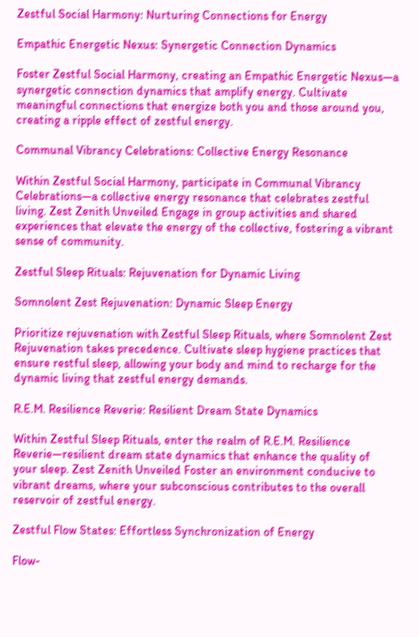Zestful Social Harmony: Nurturing Connections for Energy

Empathic Energetic Nexus: Synergetic Connection Dynamics

Foster Zestful Social Harmony, creating an Empathic Energetic Nexus—a synergetic connection dynamics that amplify energy. Cultivate meaningful connections that energize both you and those around you, creating a ripple effect of zestful energy.

Communal Vibrancy Celebrations: Collective Energy Resonance

Within Zestful Social Harmony, participate in Communal Vibrancy Celebrations—a collective energy resonance that celebrates zestful living. Zest Zenith Unveiled Engage in group activities and shared experiences that elevate the energy of the collective, fostering a vibrant sense of community.

Zestful Sleep Rituals: Rejuvenation for Dynamic Living

Somnolent Zest Rejuvenation: Dynamic Sleep Energy

Prioritize rejuvenation with Zestful Sleep Rituals, where Somnolent Zest Rejuvenation takes precedence. Cultivate sleep hygiene practices that ensure restful sleep, allowing your body and mind to recharge for the dynamic living that zestful energy demands.

R.E.M. Resilience Reverie: Resilient Dream State Dynamics

Within Zestful Sleep Rituals, enter the realm of R.E.M. Resilience Reverie—resilient dream state dynamics that enhance the quality of your sleep. Zest Zenith Unveiled Foster an environment conducive to vibrant dreams, where your subconscious contributes to the overall reservoir of zestful energy.

Zestful Flow States: Effortless Synchronization of Energy

Flow-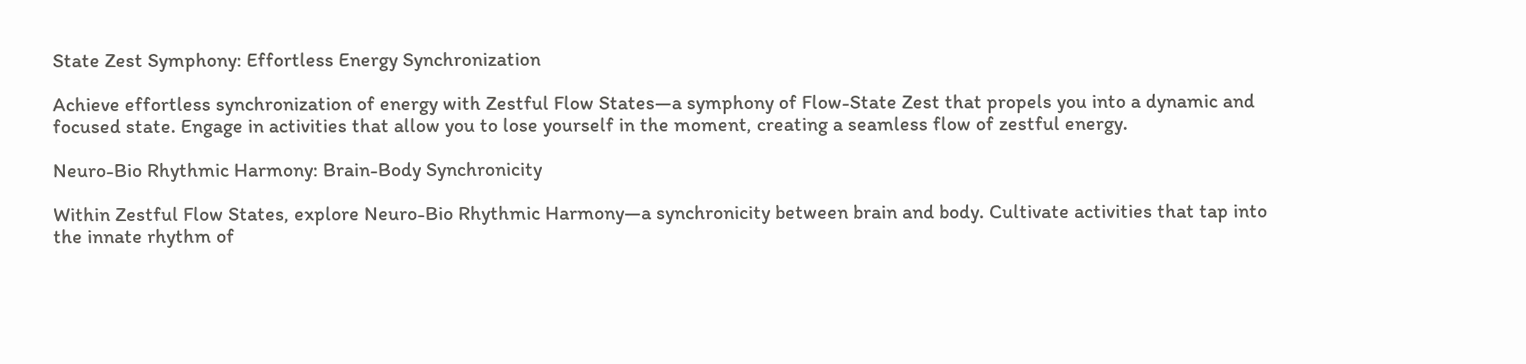State Zest Symphony: Effortless Energy Synchronization

Achieve effortless synchronization of energy with Zestful Flow States—a symphony of Flow-State Zest that propels you into a dynamic and focused state. Engage in activities that allow you to lose yourself in the moment, creating a seamless flow of zestful energy.

Neuro-Bio Rhythmic Harmony: Brain-Body Synchronicity

Within Zestful Flow States, explore Neuro-Bio Rhythmic Harmony—a synchronicity between brain and body. Cultivate activities that tap into the innate rhythm of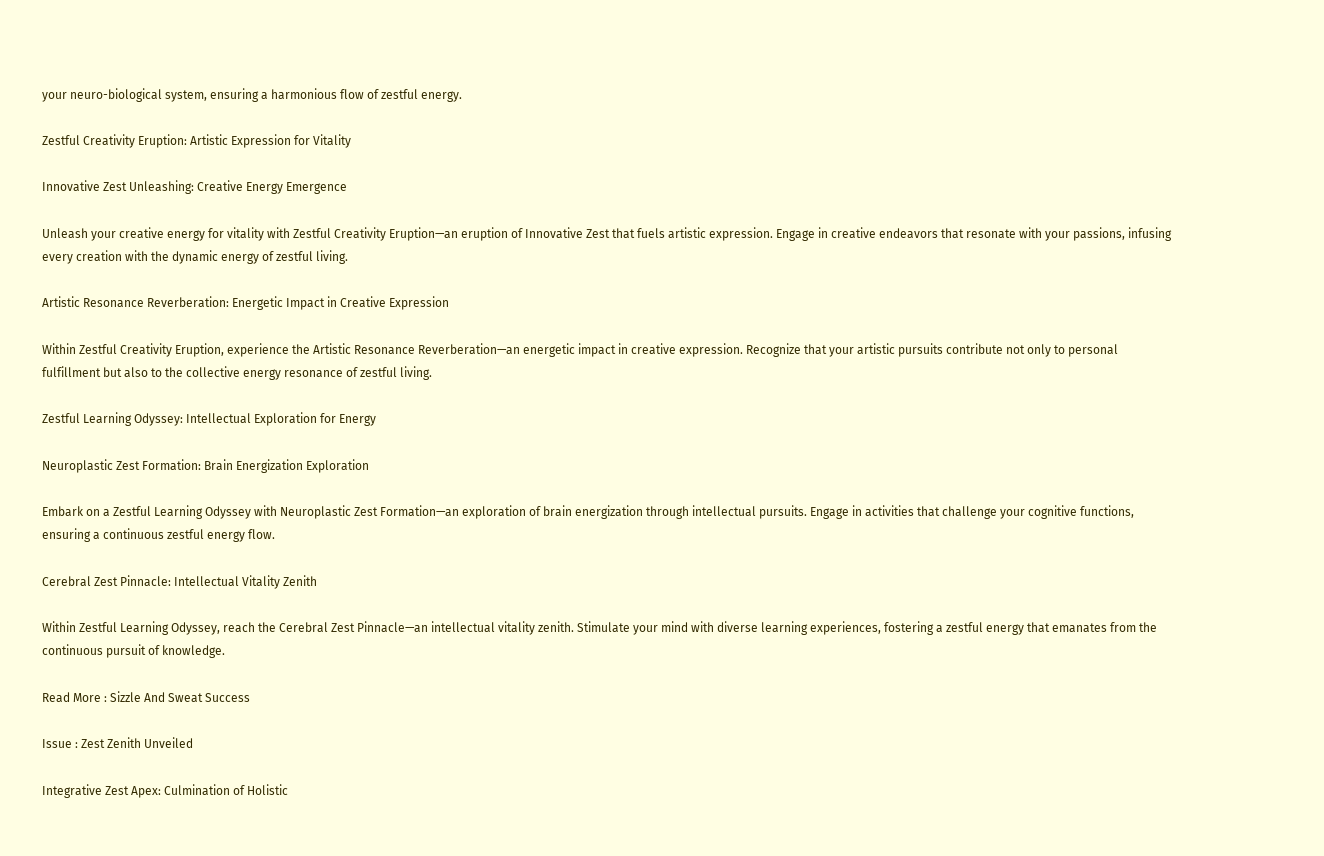your neuro-biological system, ensuring a harmonious flow of zestful energy.

Zestful Creativity Eruption: Artistic Expression for Vitality

Innovative Zest Unleashing: Creative Energy Emergence

Unleash your creative energy for vitality with Zestful Creativity Eruption—an eruption of Innovative Zest that fuels artistic expression. Engage in creative endeavors that resonate with your passions, infusing every creation with the dynamic energy of zestful living.

Artistic Resonance Reverberation: Energetic Impact in Creative Expression

Within Zestful Creativity Eruption, experience the Artistic Resonance Reverberation—an energetic impact in creative expression. Recognize that your artistic pursuits contribute not only to personal fulfillment but also to the collective energy resonance of zestful living.

Zestful Learning Odyssey: Intellectual Exploration for Energy

Neuroplastic Zest Formation: Brain Energization Exploration

Embark on a Zestful Learning Odyssey with Neuroplastic Zest Formation—an exploration of brain energization through intellectual pursuits. Engage in activities that challenge your cognitive functions, ensuring a continuous zestful energy flow.

Cerebral Zest Pinnacle: Intellectual Vitality Zenith

Within Zestful Learning Odyssey, reach the Cerebral Zest Pinnacle—an intellectual vitality zenith. Stimulate your mind with diverse learning experiences, fostering a zestful energy that emanates from the continuous pursuit of knowledge.

Read More : Sizzle And Sweat Success

Issue : Zest Zenith Unveiled

Integrative Zest Apex: Culmination of Holistic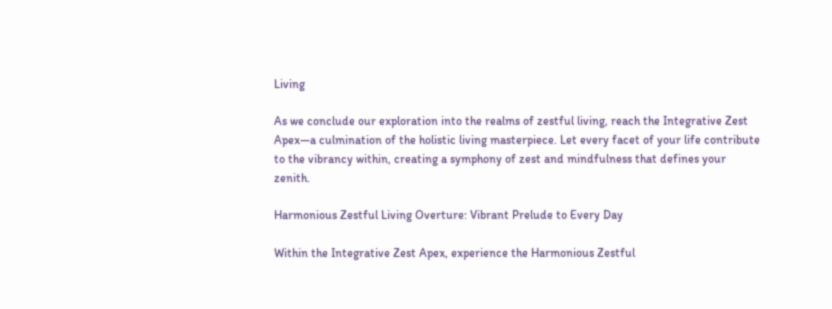Living

As we conclude our exploration into the realms of zestful living, reach the Integrative Zest Apex—a culmination of the holistic living masterpiece. Let every facet of your life contribute to the vibrancy within, creating a symphony of zest and mindfulness that defines your zenith.

Harmonious Zestful Living Overture: Vibrant Prelude to Every Day

Within the Integrative Zest Apex, experience the Harmonious Zestful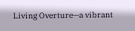Living Overture—a vibrant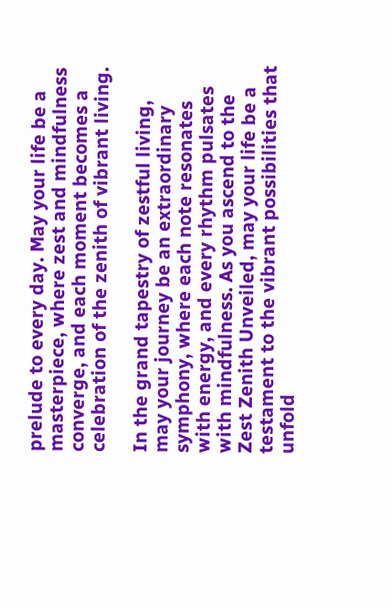prelude to every day. May your life be a masterpiece, where zest and mindfulness converge, and each moment becomes a celebration of the zenith of vibrant living.

In the grand tapestry of zestful living, may your journey be an extraordinary symphony, where each note resonates with energy, and every rhythm pulsates with mindfulness. As you ascend to the Zest Zenith Unveiled, may your life be a testament to the vibrant possibilities that unfold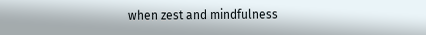when zest and mindfulness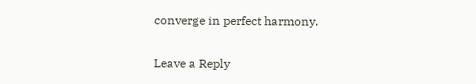converge in perfect harmony.

Leave a Reply